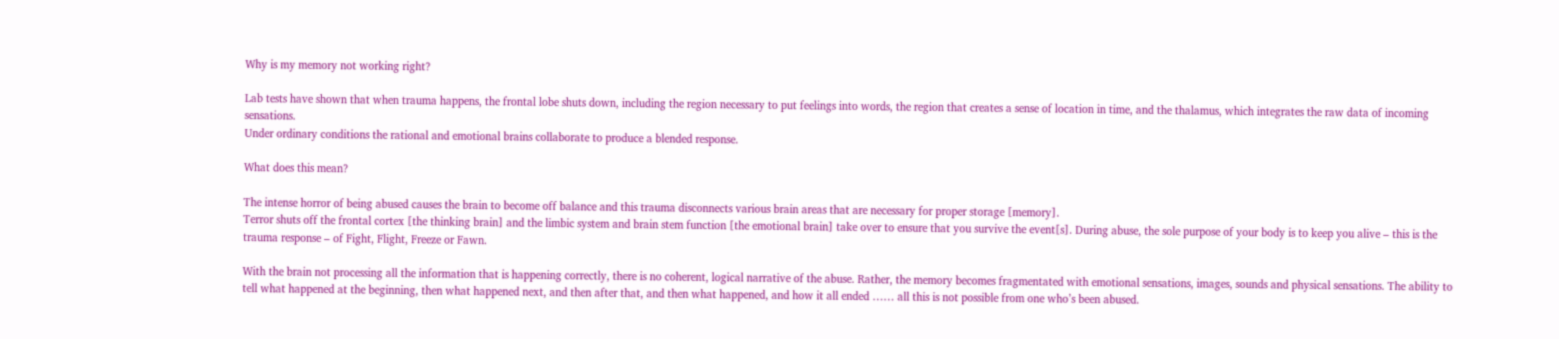Why is my memory not working right?

Lab tests have shown that when trauma happens, the frontal lobe shuts down, including the region necessary to put feelings into words, the region that creates a sense of location in time, and the thalamus, which integrates the raw data of incoming sensations.
Under ordinary conditions the rational and emotional brains collaborate to produce a blended response.

What does this mean?

The intense horror of being abused causes the brain to become off balance and this trauma disconnects various brain areas that are necessary for proper storage [memory].
Terror shuts off the frontal cortex [the thinking brain] and the limbic system and brain stem function [the emotional brain] take over to ensure that you survive the event[s]. During abuse, the sole purpose of your body is to keep you alive – this is the trauma response – of Fight, Flight, Freeze or Fawn.

With the brain not processing all the information that is happening correctly, there is no coherent, logical narrative of the abuse. Rather, the memory becomes fragmentated with emotional sensations, images, sounds and physical sensations. The ability to tell what happened at the beginning, then what happened next, and then after that, and then what happened, and how it all ended …… all this is not possible from one who’s been abused.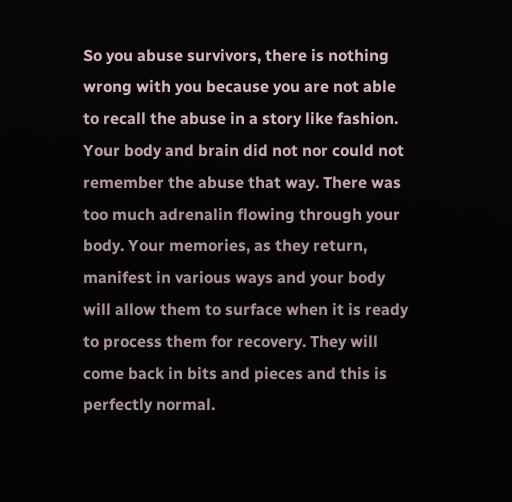So you abuse survivors, there is nothing wrong with you because you are not able to recall the abuse in a story like fashion. Your body and brain did not nor could not remember the abuse that way. There was too much adrenalin flowing through your body. Your memories, as they return, manifest in various ways and your body will allow them to surface when it is ready to process them for recovery. They will come back in bits and pieces and this is perfectly normal.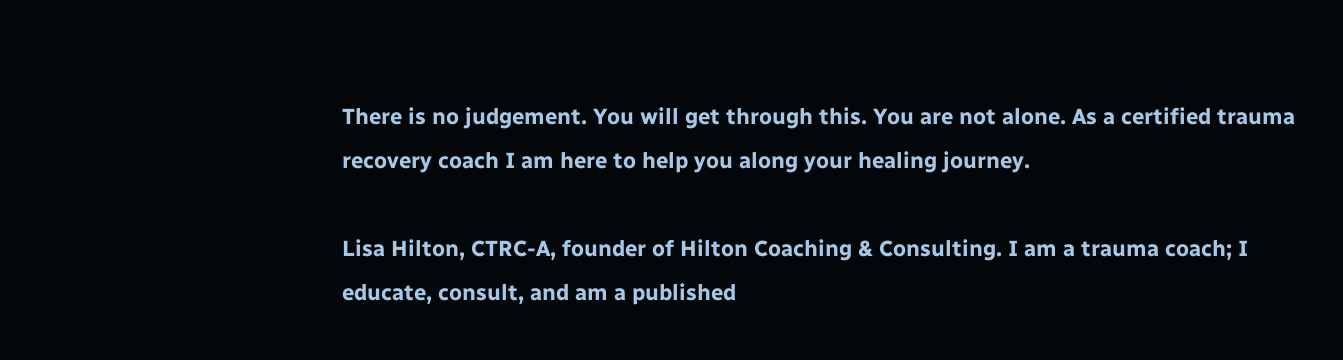There is no judgement. You will get through this. You are not alone. As a certified trauma recovery coach I am here to help you along your healing journey.

Lisa Hilton, CTRC-A, founder of Hilton Coaching & Consulting. I am a trauma coach; I educate, consult, and am a published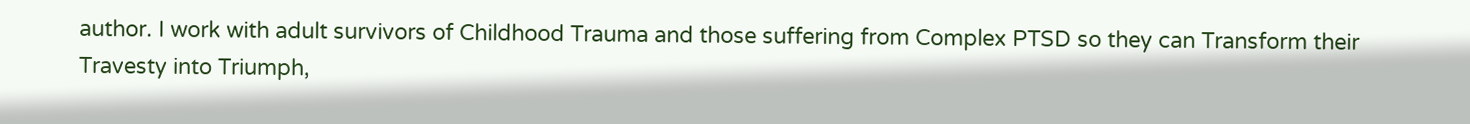author. I work with adult survivors of Childhood Trauma and those suffering from Complex PTSD so they can Transform their Travesty into Triumph,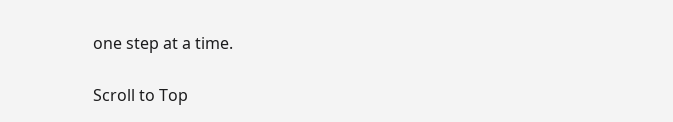one step at a time.

Scroll to Top